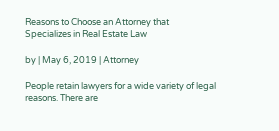Reasons to Choose an Attorney that Specializes in Real Estate Law

by | May 6, 2019 | Attorney

People retain lawyers for a wide variety of legal reasons. There are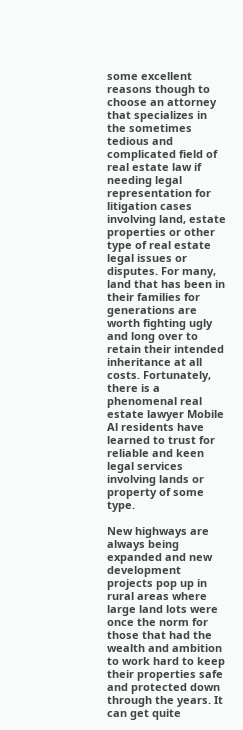some excellent reasons though to choose an attorney that specializes in the sometimes tedious and complicated field of real estate law if needing legal representation for litigation cases involving land, estate properties or other type of real estate legal issues or disputes. For many, land that has been in their families for generations are worth fighting ugly and long over to retain their intended inheritance at all costs. Fortunately, there is a phenomenal real estate lawyer Mobile Al residents have learned to trust for reliable and keen legal services involving lands or property of some type.

New highways are always being expanded and new development projects pop up in rural areas where large land lots were once the norm for those that had the wealth and ambition to work hard to keep their properties safe and protected down through the years. It can get quite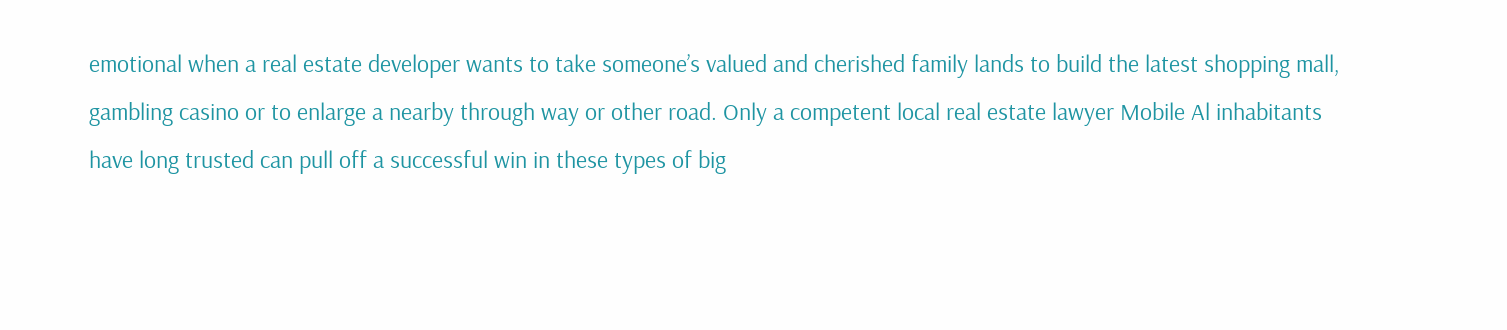emotional when a real estate developer wants to take someone’s valued and cherished family lands to build the latest shopping mall, gambling casino or to enlarge a nearby through way or other road. Only a competent local real estate lawyer Mobile Al inhabitants have long trusted can pull off a successful win in these types of big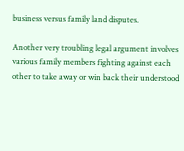business versus family land disputes.

Another very troubling legal argument involves various family members fighting against each other to take away or win back their understood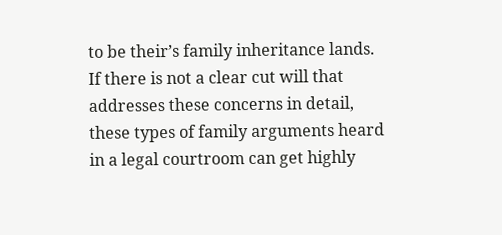to be their’s family inheritance lands. If there is not a clear cut will that addresses these concerns in detail, these types of family arguments heard in a legal courtroom can get highly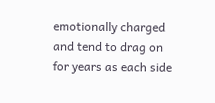emotionally charged and tend to drag on for years as each side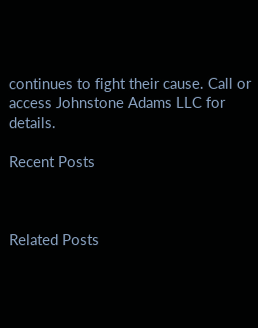continues to fight their cause. Call or access Johnstone Adams LLC for details.

Recent Posts



Related Posts